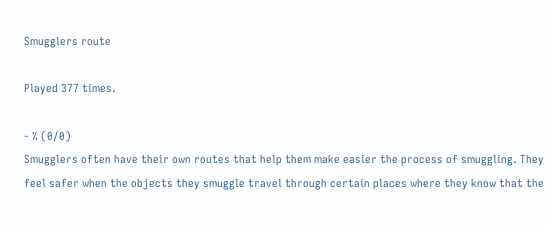Smugglers route

Played 377 times.

- % (0/0)
Smugglers often have their own routes that help them make easier the process of smuggling. They feel safer when the objects they smuggle travel through certain places where they know that the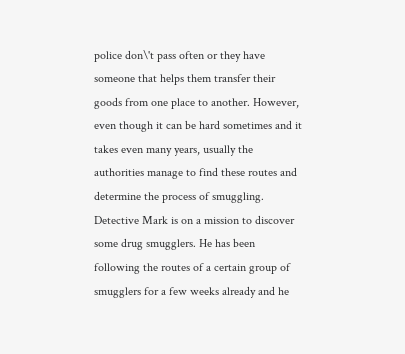police don\'t pass often or they have someone that helps them transfer their goods from one place to another. However, even though it can be hard sometimes and it takes even many years, usually the authorities manage to find these routes and determine the process of smuggling. Detective Mark is on a mission to discover some drug smugglers. He has been following the routes of a certain group of smugglers for a few weeks already and he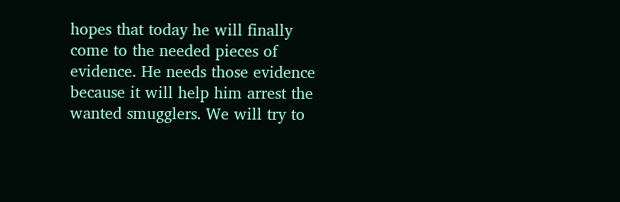hopes that today he will finally come to the needed pieces of evidence. He needs those evidence because it will help him arrest the wanted smugglers. We will try to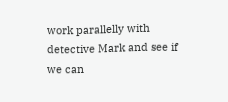work parallelly with detective Mark and see if we can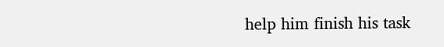help him finish his task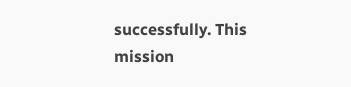successfully. This mission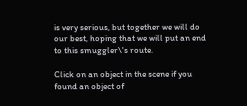is very serious, but together we will do our best, hoping that we will put an end to this smuggler\'s route.

Click on an object in the scene if you found an object of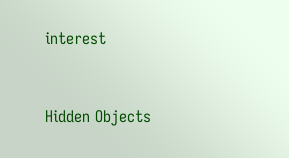interest


Hidden Objects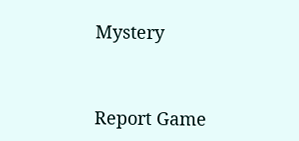Mystery



Report Game